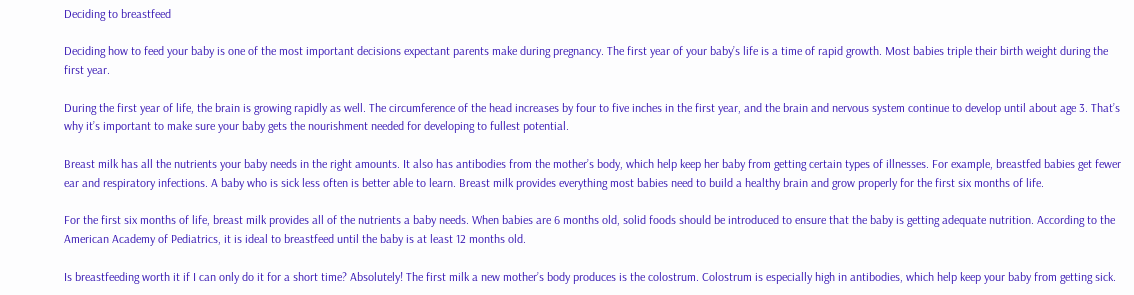Deciding to breastfeed

Deciding how to feed your baby is one of the most important decisions expectant parents make during pregnancy. The first year of your baby’s life is a time of rapid growth. Most babies triple their birth weight during the first year.

During the first year of life, the brain is growing rapidly as well. The circumference of the head increases by four to five inches in the first year, and the brain and nervous system continue to develop until about age 3. That’s why it’s important to make sure your baby gets the nourishment needed for developing to fullest potential.

Breast milk has all the nutrients your baby needs in the right amounts. It also has antibodies from the mother’s body, which help keep her baby from getting certain types of illnesses. For example, breastfed babies get fewer ear and respiratory infections. A baby who is sick less often is better able to learn. Breast milk provides everything most babies need to build a healthy brain and grow properly for the first six months of life.

For the first six months of life, breast milk provides all of the nutrients a baby needs. When babies are 6 months old, solid foods should be introduced to ensure that the baby is getting adequate nutrition. According to the American Academy of Pediatrics, it is ideal to breastfeed until the baby is at least 12 months old.

Is breastfeeding worth it if I can only do it for a short time? Absolutely! The first milk a new mother’s body produces is the colostrum. Colostrum is especially high in antibodies, which help keep your baby from getting sick.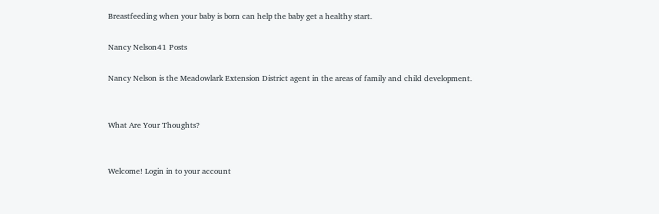Breastfeeding when your baby is born can help the baby get a healthy start.

Nancy Nelson41 Posts

Nancy Nelson is the Meadowlark Extension District agent in the areas of family and child development.


What Are Your Thoughts?


Welcome! Login in to your account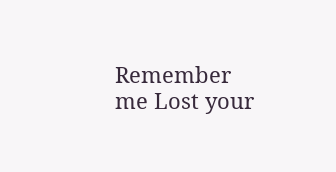Remember me Lost your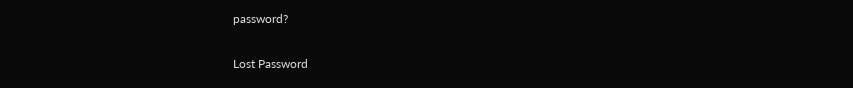password?

Lost Password